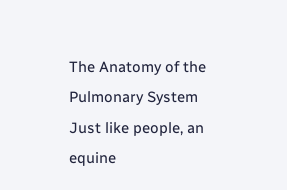The Anatomy of the Pulmonary System
Just like people, an equine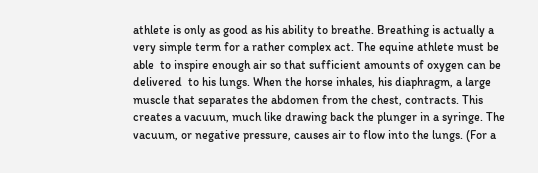athlete is only as good as his ability to breathe. Breathing is actually a very simple term for a rather complex act. The equine athlete must be able  to inspire enough air so that sufficient amounts of oxygen can be delivered  to his lungs. When the horse inhales, his diaphragm, a large muscle that separates the abdomen from the chest, contracts. This creates a vacuum, much like drawing back the plunger in a syringe. The vacuum, or negative pressure, causes air to flow into the lungs. (For a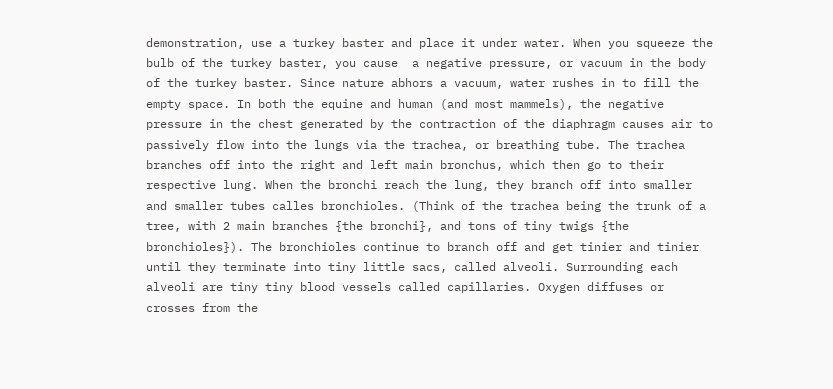demonstration, use a turkey baster and place it under water. When you squeeze the bulb of the turkey baster, you cause  a negative pressure, or vacuum in the body of the turkey baster. Since nature abhors a vacuum, water rushes in to fill the empty space. In both the equine and human (and most mammels), the negative pressure in the chest generated by the contraction of the diaphragm causes air to passively flow into the lungs via the trachea, or breathing tube. The trachea  branches off into the right and left main bronchus, which then go to their respective lung. When the bronchi reach the lung, they branch off into smaller and smaller tubes calles bronchioles. (Think of the trachea being the trunk of a tree, with 2 main branches {the bronchi}, and tons of tiny twigs {the bronchioles}). The bronchioles continue to branch off and get tinier and tinier until they terminate into tiny little sacs, called alveoli. Surrounding each alveoli are tiny tiny blood vessels called capillaries. Oxygen diffuses or crosses from the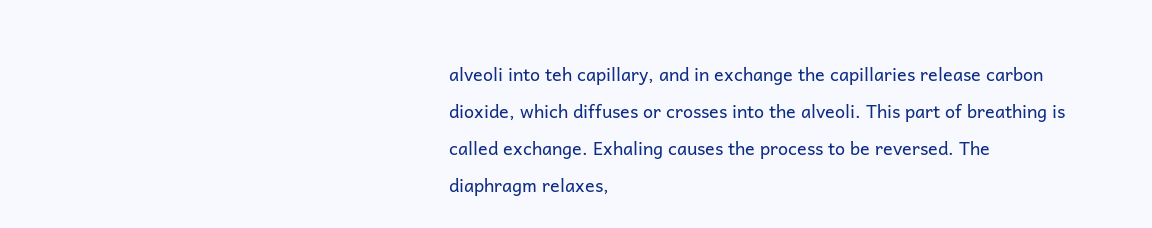alveoli into teh capillary, and in exchange the capillaries release carbon dioxide, which diffuses or crosses into the alveoli. This part of breathing is called exchange. Exhaling causes the process to be reversed. The diaphragm relaxes,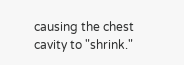causing the chest cavity to "shrink."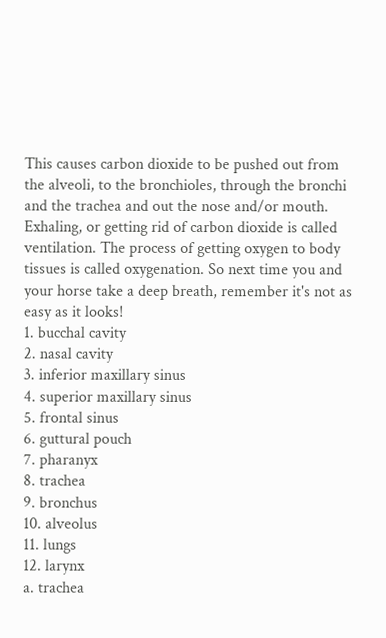This causes carbon dioxide to be pushed out from the alveoli, to the bronchioles, through the bronchi and the trachea and out the nose and/or mouth. Exhaling, or getting rid of carbon dioxide is called ventilation. The process of getting oxygen to body tissues is called oxygenation. So next time you and your horse take a deep breath, remember it's not as easy as it looks!
1. bucchal cavity
2. nasal cavity
3. inferior maxillary sinus
4. superior maxillary sinus
5. frontal sinus
6. guttural pouch
7. pharanyx
8. trachea
9. bronchus
10. alveolus
11. lungs
12. larynx
a. trachea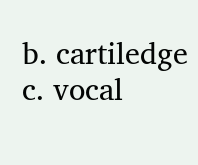b. cartiledge
c. vocal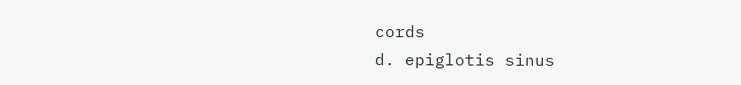cords
d. epiglotis sinus